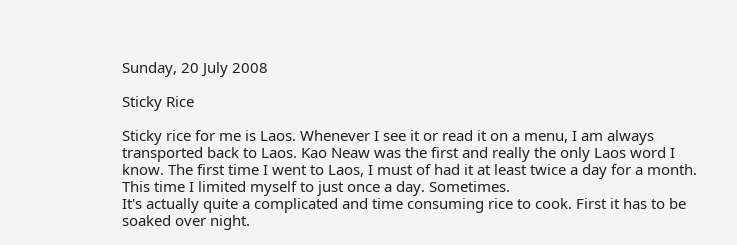Sunday, 20 July 2008

Sticky Rice

Sticky rice for me is Laos. Whenever I see it or read it on a menu, I am always transported back to Laos. Kao Neaw was the first and really the only Laos word I know. The first time I went to Laos, I must of had it at least twice a day for a month. This time I limited myself to just once a day. Sometimes.
It's actually quite a complicated and time consuming rice to cook. First it has to be soaked over night.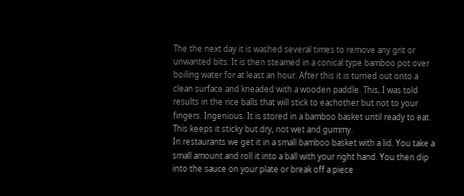The the next day it is washed several times to remove any grit or unwanted bits. It is then steamed in a conical type bamboo pot over boiling water for at least an hour. After this it is turned out onto a clean surface and kneaded with a wooden paddle. This, I was told results in the rice balls that will stick to eachother but not to your fingers. Ingenious. It is stored in a bamboo basket until ready to eat. This keeps it sticky but dry, not wet and gummy.
In restaurants we get it in a small bamboo basket with a lid. You take a small amount and roll it into a ball with your right hand. You then dip into the sauce on your plate or break off a piece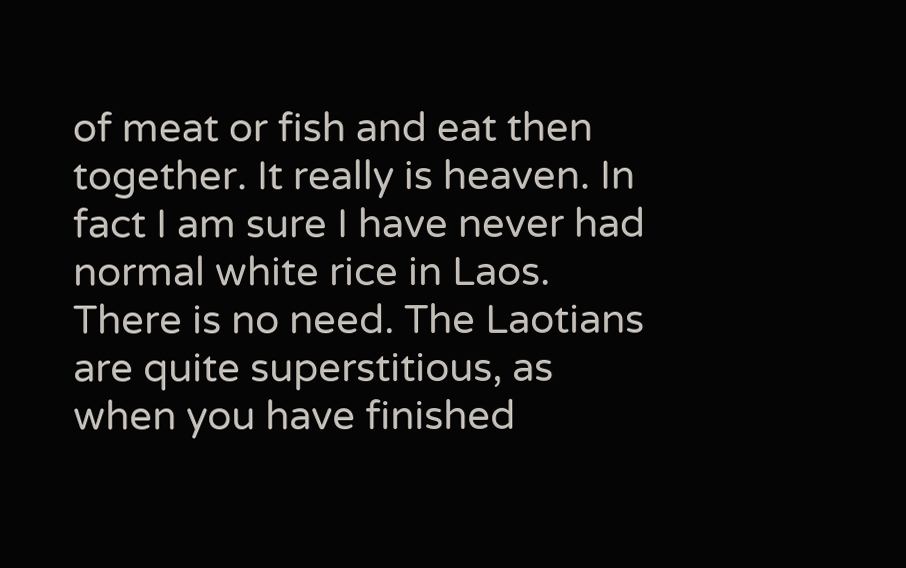of meat or fish and eat then together. It really is heaven. In fact I am sure I have never had normal white rice in Laos. There is no need. The Laotians are quite superstitious, as when you have finished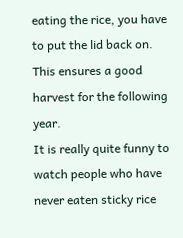eating the rice, you have to put the lid back on. This ensures a good harvest for the following year.
It is really quite funny to watch people who have never eaten sticky rice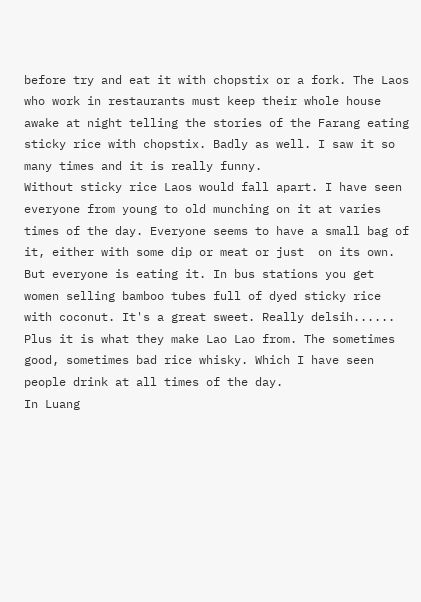before try and eat it with chopstix or a fork. The Laos who work in restaurants must keep their whole house awake at night telling the stories of the Farang eating sticky rice with chopstix. Badly as well. I saw it so many times and it is really funny.
Without sticky rice Laos would fall apart. I have seen everyone from young to old munching on it at varies times of the day. Everyone seems to have a small bag of it, either with some dip or meat or just  on its own. But everyone is eating it. In bus stations you get women selling bamboo tubes full of dyed sticky rice with coconut. It's a great sweet. Really delsih......
Plus it is what they make Lao Lao from. The sometimes good, sometimes bad rice whisky. Which I have seen people drink at all times of the day.
In Luang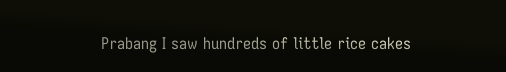Prabang I saw hundreds of little rice cakes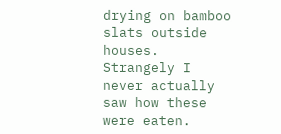drying on bamboo slats outside houses. Strangely I never actually saw how these were eaten.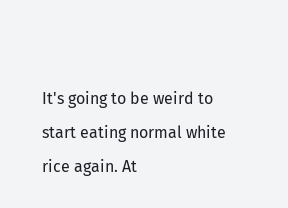It's going to be weird to start eating normal white rice again. At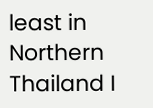least in Northern Thailand I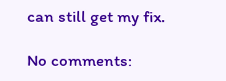can still get my fix.

No comments: